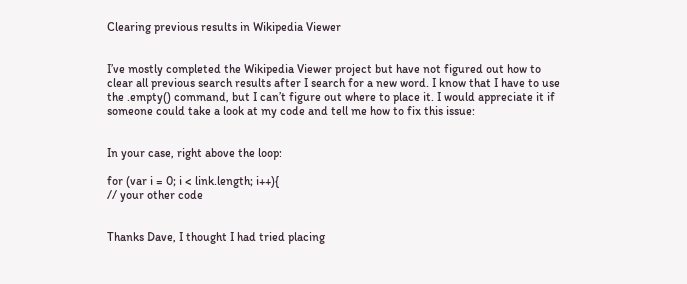Clearing previous results in Wikipedia Viewer


I’ve mostly completed the Wikipedia Viewer project but have not figured out how to clear all previous search results after I search for a new word. I know that I have to use the .empty() command, but I can’t figure out where to place it. I would appreciate it if someone could take a look at my code and tell me how to fix this issue:


In your case, right above the loop:

for (var i = 0; i < link.length; i++){
// your other code


Thanks Dave, I thought I had tried placing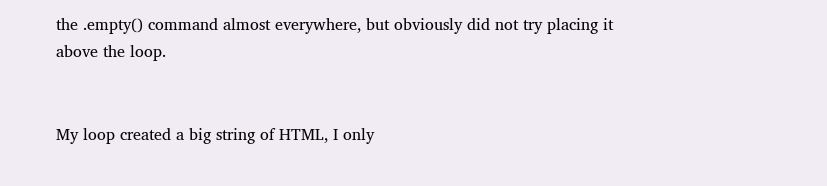the .empty() command almost everywhere, but obviously did not try placing it above the loop.


My loop created a big string of HTML, I only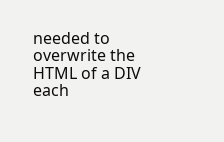needed to overwrite the HTML of a DIV each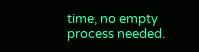time, no empty process needed.